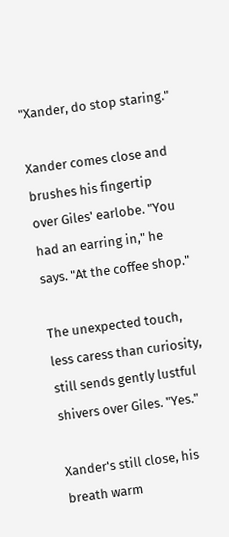"Xander, do stop staring."

Xander comes close and brushes his fingertip over Giles' earlobe. "You had an earring in," he says. "At the coffee shop."

The unexpected touch, less caress than curiosity, still sends gently lustful shivers over Giles. "Yes."

Xander's still close, his breath warm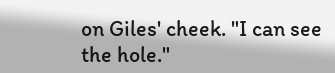on Giles' cheek. "I can see the hole."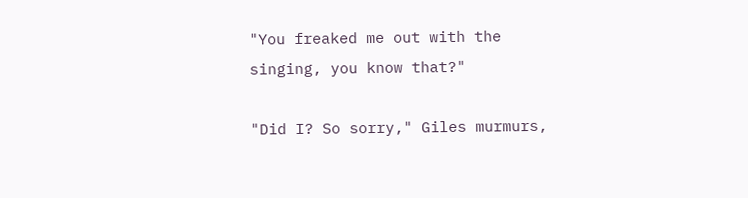"You freaked me out with the singing, you know that?"

"Did I? So sorry," Giles murmurs,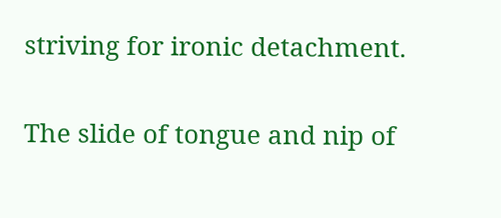striving for ironic detachment.

The slide of tongue and nip of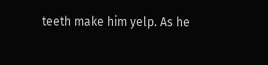teeth make him yelp. As he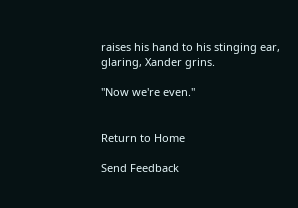raises his hand to his stinging ear, glaring, Xander grins.

"Now we're even."


Return to Home

Send Feedback